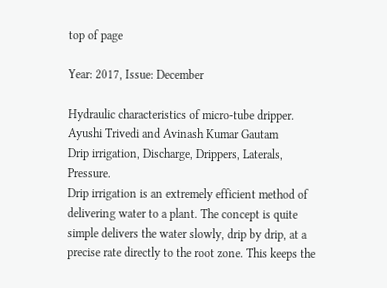top of page

Year: 2017, Issue: December

Hydraulic characteristics of micro-tube dripper.
Ayushi Trivedi and Avinash Kumar Gautam
Drip irrigation, Discharge, Drippers, Laterals, Pressure.
Drip irrigation is an extremely efficient method of delivering water to a plant. The concept is quite simple delivers the water slowly, drip by drip, at a precise rate directly to the root zone. This keeps the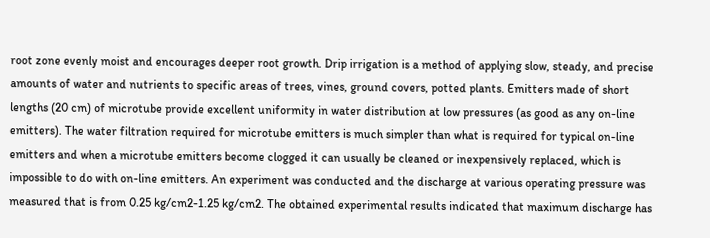root zone evenly moist and encourages deeper root growth. Drip irrigation is a method of applying slow, steady, and precise amounts of water and nutrients to specific areas of trees, vines, ground covers, potted plants. Emitters made of short lengths (20 cm) of microtube provide excellent uniformity in water distribution at low pressures (as good as any on-line emitters). The water filtration required for microtube emitters is much simpler than what is required for typical on-line emitters and when a microtube emitters become clogged it can usually be cleaned or inexpensively replaced, which is impossible to do with on-line emitters. An experiment was conducted and the discharge at various operating pressure was measured that is from 0.25 kg/cm2-1.25 kg/cm2. The obtained experimental results indicated that maximum discharge has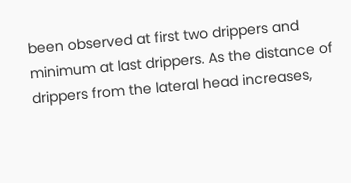been observed at first two drippers and minimum at last drippers. As the distance of drippers from the lateral head increases,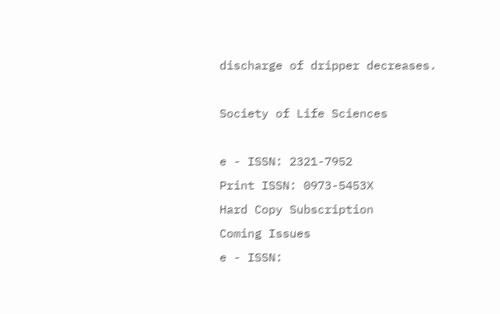discharge of dripper decreases.

Society of Life Sciences

e - ISSN: 2321-7952
Print ISSN: 0973-5453X
Hard Copy Subscription
Coming Issues
e - ISSN: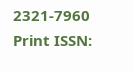2321-7960
Print ISSN: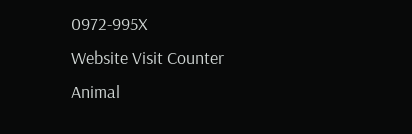0972-995X
Website Visit Counter
Animal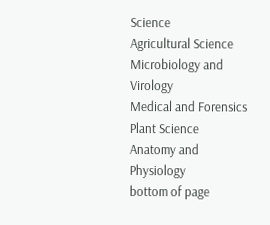Science
Agricultural Science
Microbiology and Virology
Medical and Forensics
Plant Science
Anatomy and Physiology
bottom of page